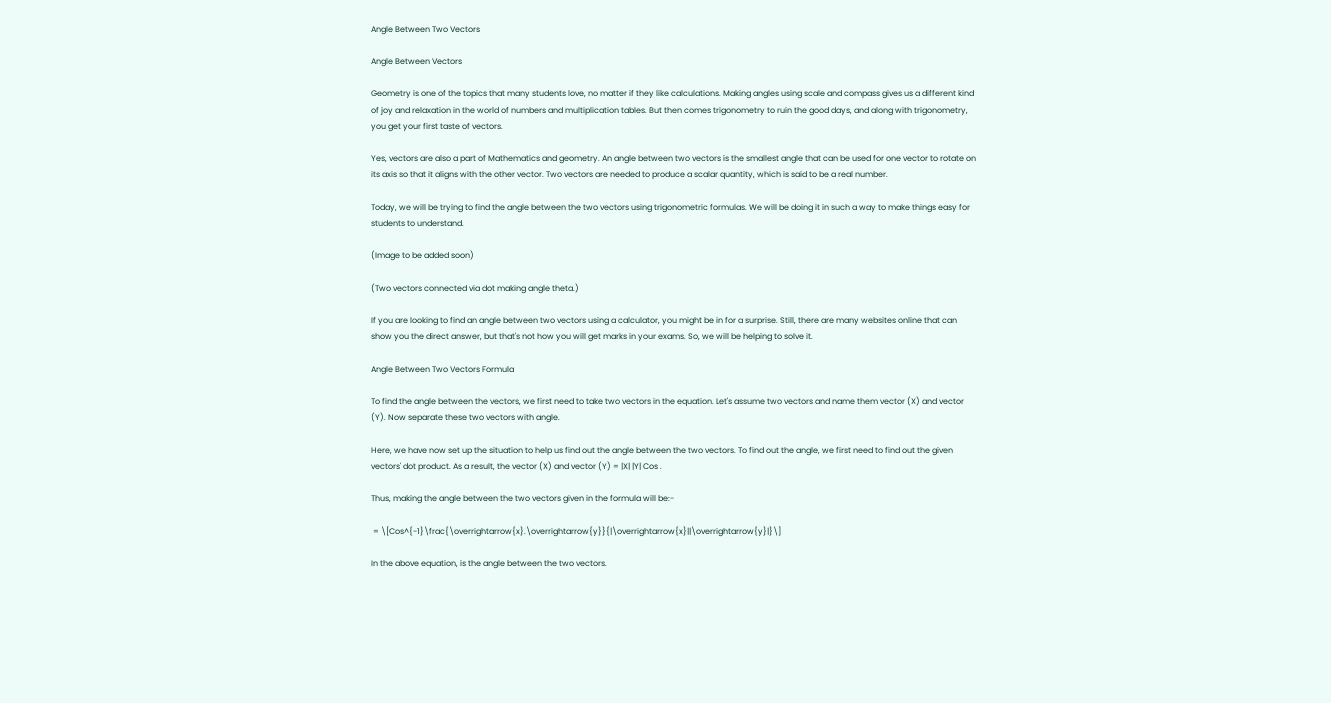Angle Between Two Vectors

Angle Between Vectors

Geometry is one of the topics that many students love, no matter if they like calculations. Making angles using scale and compass gives us a different kind of joy and relaxation in the world of numbers and multiplication tables. But then comes trigonometry to ruin the good days, and along with trigonometry, you get your first taste of vectors.

Yes, vectors are also a part of Mathematics and geometry. An angle between two vectors is the smallest angle that can be used for one vector to rotate on its axis so that it aligns with the other vector. Two vectors are needed to produce a scalar quantity, which is said to be a real number.

Today, we will be trying to find the angle between the two vectors using trigonometric formulas. We will be doing it in such a way to make things easy for students to understand.

(Image to be added soon)

(Two vectors connected via dot making angle theta.)

If you are looking to find an angle between two vectors using a calculator, you might be in for a surprise. Still, there are many websites online that can show you the direct answer, but that's not how you will get marks in your exams. So, we will be helping to solve it.

Angle Between Two Vectors Formula

To find the angle between the vectors, we first need to take two vectors in the equation. Let's assume two vectors and name them vector (X) and vector (Y). Now separate these two vectors with angle.

Here, we have now set up the situation to help us find out the angle between the two vectors. To find out the angle, we first need to find out the given vectors' dot product. As a result, the vector (X) and vector (Y) = |X| |Y| Cos .

Thus, making the angle between the two vectors given in the formula will be:-

 = \[Cos^{-1}\frac{\overrightarrow{x}.\overrightarrow{y}}{|\overrightarrow{x}||\overrightarrow{y}|}\]

In the above equation, is the angle between the two vectors.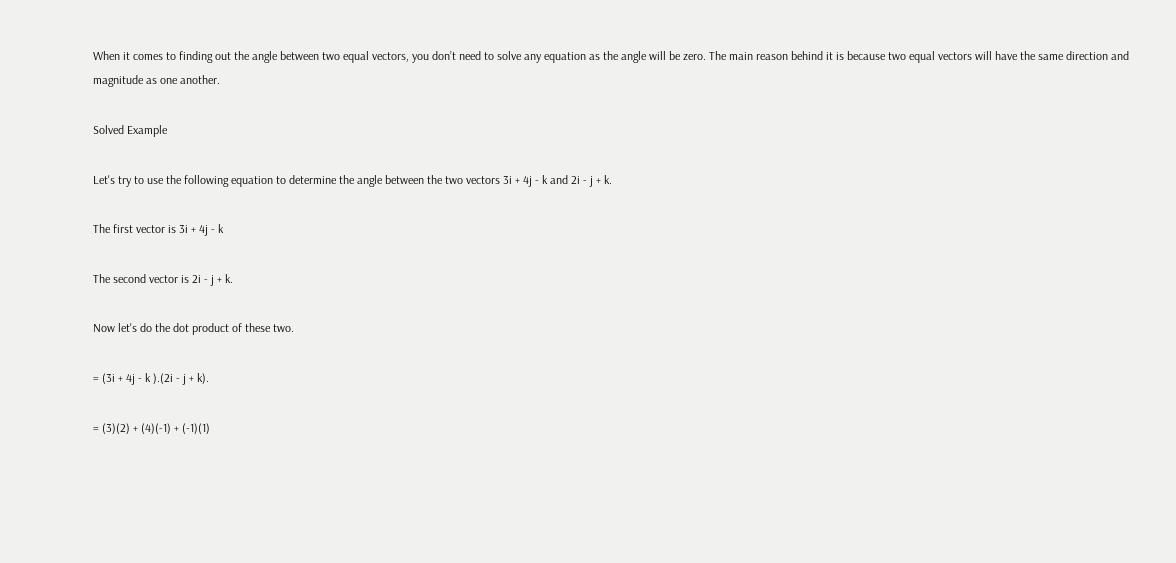When it comes to finding out the angle between two equal vectors, you don’t need to solve any equation as the angle will be zero. The main reason behind it is because two equal vectors will have the same direction and magnitude as one another.

Solved Example

Let's try to use the following equation to determine the angle between the two vectors 3i + 4j - k and 2i - j + k.

The first vector is 3i + 4j - k

The second vector is 2i - j + k.

Now let's do the dot product of these two.

= (3i + 4j - k ).(2i - j + k).

= (3)(2) + (4)(-1) + (-1)(1)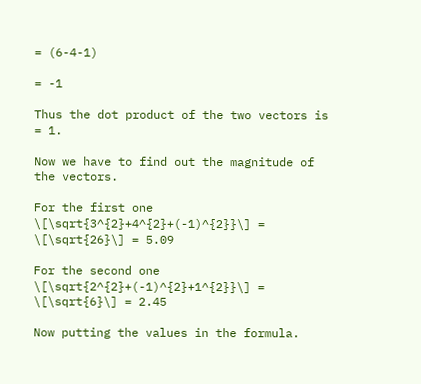= (6-4-1)

= -1

Thus the dot product of the two vectors is = 1.

Now we have to find out the magnitude of the vectors.

For the first one \[\sqrt{3^{2}+4^{2}+(-1)^{2}}\] = \[\sqrt{26}\] = 5.09

For the second one  \[\sqrt{2^{2}+(-1)^{2}+1^{2}}\] = \[\sqrt{6}\] = 2.45

Now putting the values in the formula.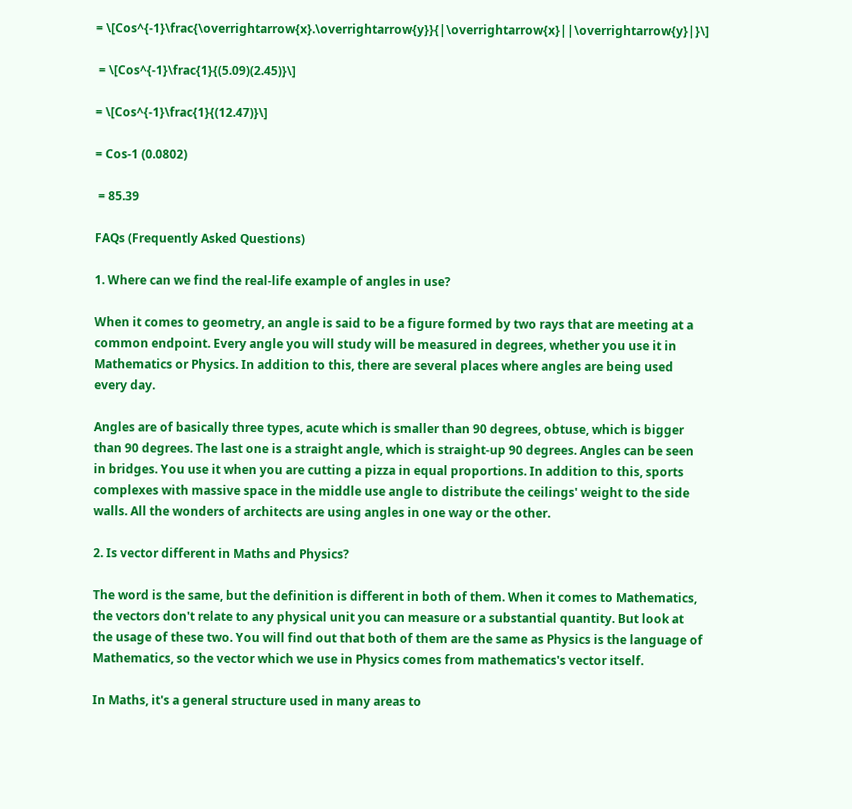= \[Cos^{-1}\frac{\overrightarrow{x}.\overrightarrow{y}}{|\overrightarrow{x}||\overrightarrow{y}|}\]

 = \[Cos^{-1}\frac{1}{(5.09)(2.45)}\]

= \[Cos^{-1}\frac{1}{(12.47)}\]

= Cos-1 (0.0802)

 = 85.39

FAQs (Frequently Asked Questions)

1. Where can we find the real-life example of angles in use?

When it comes to geometry, an angle is said to be a figure formed by two rays that are meeting at a common endpoint. Every angle you will study will be measured in degrees, whether you use it in Mathematics or Physics. In addition to this, there are several places where angles are being used every day.

Angles are of basically three types, acute which is smaller than 90 degrees, obtuse, which is bigger than 90 degrees. The last one is a straight angle, which is straight-up 90 degrees. Angles can be seen in bridges. You use it when you are cutting a pizza in equal proportions. In addition to this, sports complexes with massive space in the middle use angle to distribute the ceilings' weight to the side walls. All the wonders of architects are using angles in one way or the other.

2. Is vector different in Maths and Physics?

The word is the same, but the definition is different in both of them. When it comes to Mathematics, the vectors don't relate to any physical unit you can measure or a substantial quantity. But look at the usage of these two. You will find out that both of them are the same as Physics is the language of Mathematics, so the vector which we use in Physics comes from mathematics's vector itself.

In Maths, it's a general structure used in many areas to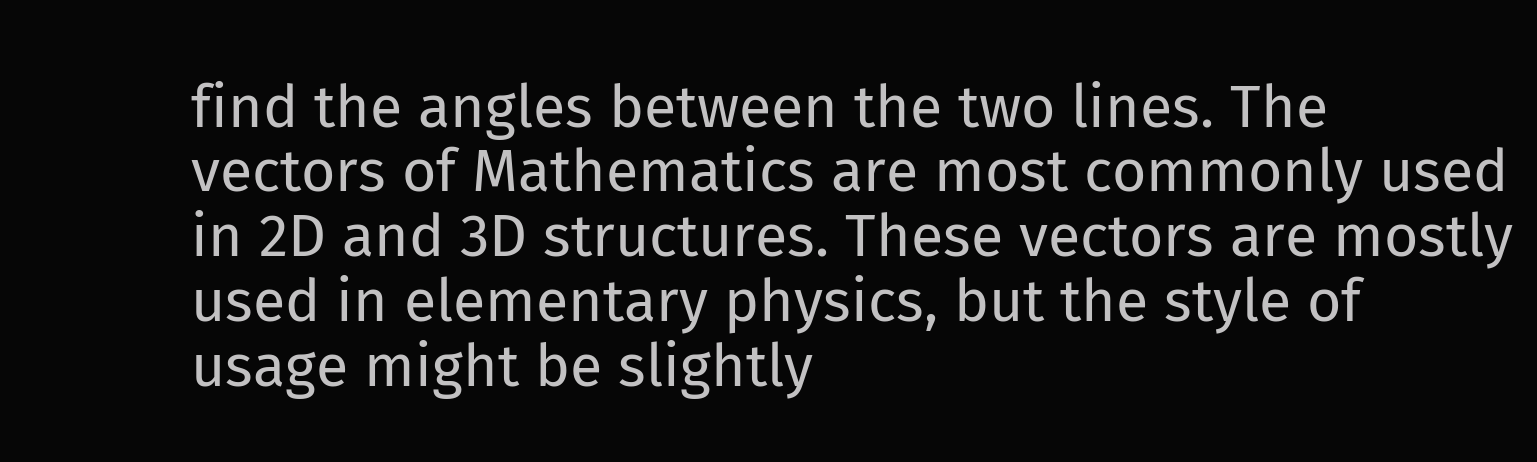find the angles between the two lines. The vectors of Mathematics are most commonly used in 2D and 3D structures. These vectors are mostly used in elementary physics, but the style of usage might be slightly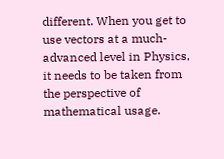different. When you get to use vectors at a much-advanced level in Physics, it needs to be taken from the perspective of mathematical usage.